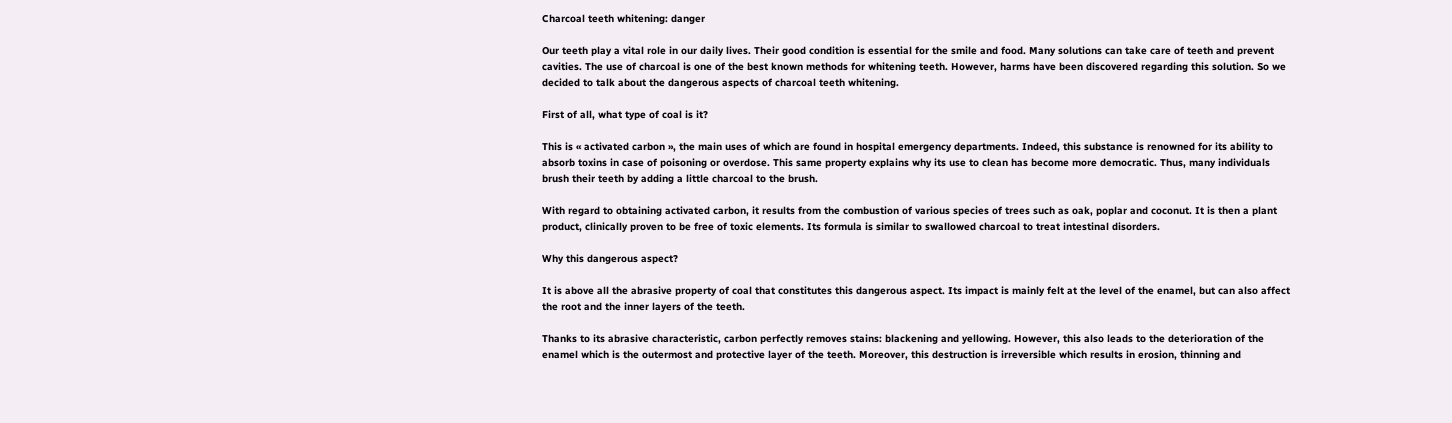Charcoal teeth whitening: danger

Our teeth play a vital role in our daily lives. Their good condition is essential for the smile and food. Many solutions can take care of teeth and prevent cavities. The use of charcoal is one of the best known methods for whitening teeth. However, harms have been discovered regarding this solution. So we decided to talk about the dangerous aspects of charcoal teeth whitening.

First of all, what type of coal is it?

This is « activated carbon », the main uses of which are found in hospital emergency departments. Indeed, this substance is renowned for its ability to absorb toxins in case of poisoning or overdose. This same property explains why its use to clean has become more democratic. Thus, many individuals brush their teeth by adding a little charcoal to the brush.

With regard to obtaining activated carbon, it results from the combustion of various species of trees such as oak, poplar and coconut. It is then a plant product, clinically proven to be free of toxic elements. Its formula is similar to swallowed charcoal to treat intestinal disorders.

Why this dangerous aspect?

It is above all the abrasive property of coal that constitutes this dangerous aspect. Its impact is mainly felt at the level of the enamel, but can also affect the root and the inner layers of the teeth.

Thanks to its abrasive characteristic, carbon perfectly removes stains: blackening and yellowing. However, this also leads to the deterioration of the enamel which is the outermost and protective layer of the teeth. Moreover, this destruction is irreversible which results in erosion, thinning and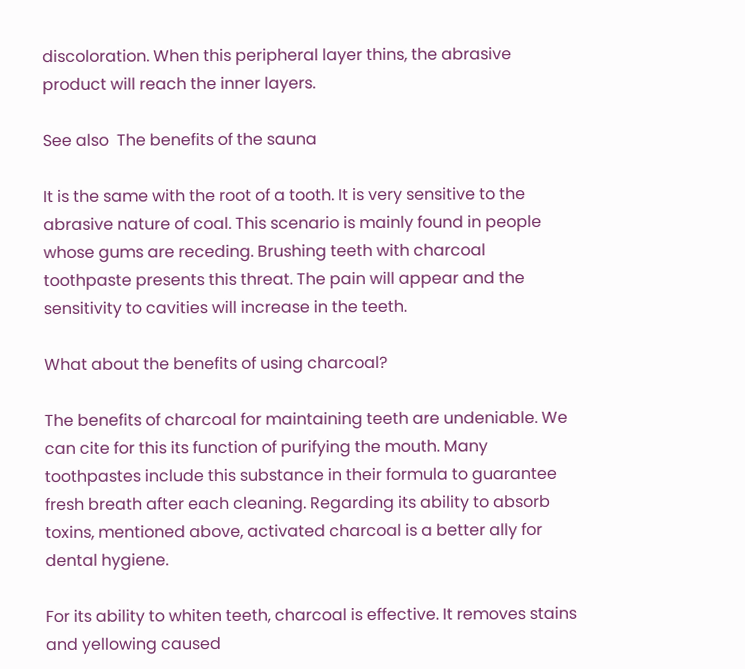discoloration. When this peripheral layer thins, the abrasive product will reach the inner layers.

See also  The benefits of the sauna

It is the same with the root of a tooth. It is very sensitive to the abrasive nature of coal. This scenario is mainly found in people whose gums are receding. Brushing teeth with charcoal toothpaste presents this threat. The pain will appear and the sensitivity to cavities will increase in the teeth.

What about the benefits of using charcoal?

The benefits of charcoal for maintaining teeth are undeniable. We can cite for this its function of purifying the mouth. Many toothpastes include this substance in their formula to guarantee fresh breath after each cleaning. Regarding its ability to absorb toxins, mentioned above, activated charcoal is a better ally for dental hygiene.

For its ability to whiten teeth, charcoal is effective. It removes stains and yellowing caused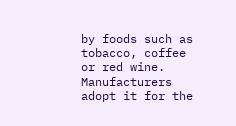by foods such as tobacco, coffee or red wine. Manufacturers adopt it for the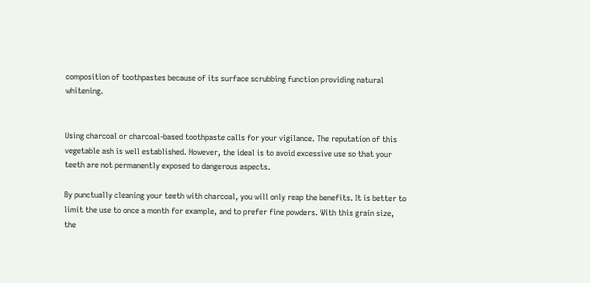composition of toothpastes because of its surface scrubbing function providing natural whitening.


Using charcoal or charcoal-based toothpaste calls for your vigilance. The reputation of this vegetable ash is well established. However, the ideal is to avoid excessive use so that your teeth are not permanently exposed to dangerous aspects.

By punctually cleaning your teeth with charcoal, you will only reap the benefits. It is better to limit the use to once a month for example, and to prefer fine powders. With this grain size, the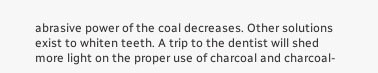abrasive power of the coal decreases. Other solutions exist to whiten teeth. A trip to the dentist will shed more light on the proper use of charcoal and charcoal-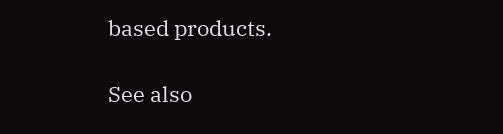based products.

See also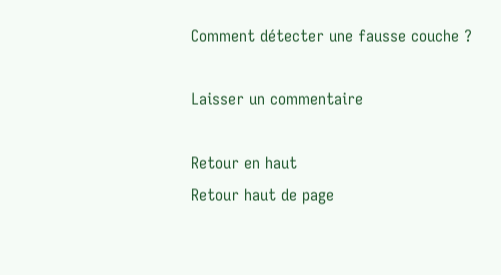Comment détecter une fausse couche ?

Laisser un commentaire

Retour en haut
Retour haut de page